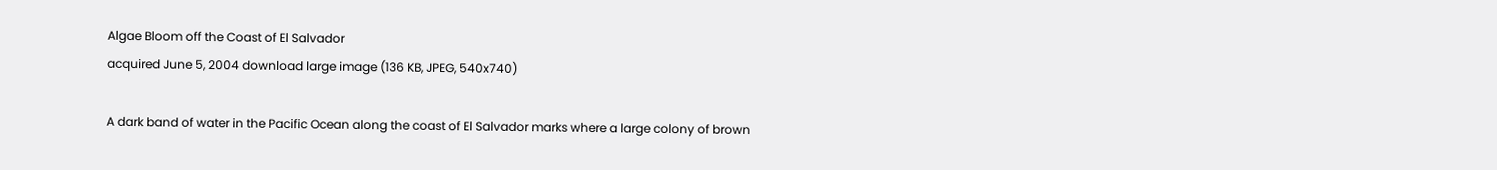Algae Bloom off the Coast of El Salvador
acquired June 5, 2004 download large image (136 KB, JPEG, 540x740)

A dark band of water in the Pacific Ocean along the coast of El Salvador marks where a large colony of brown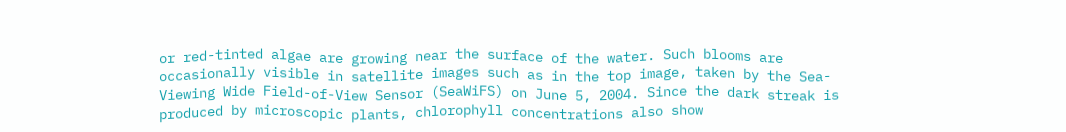or red-tinted algae are growing near the surface of the water. Such blooms are occasionally visible in satellite images such as in the top image, taken by the Sea-Viewing Wide Field-of-View Sensor (SeaWiFS) on June 5, 2004. Since the dark streak is produced by microscopic plants, chlorophyll concentrations also show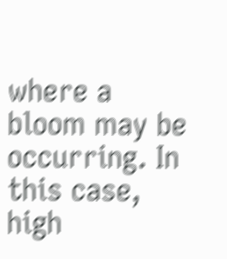where a bloom may be occurring. In this case, high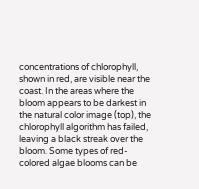concentrations of chlorophyll, shown in red, are visible near the coast. In the areas where the bloom appears to be darkest in the natural color image (top), the chlorophyll algorithm has failed, leaving a black streak over the bloom. Some types of red-colored algae blooms can be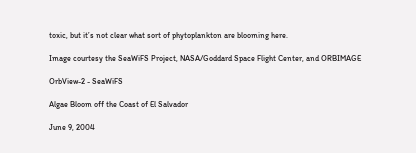toxic, but it’s not clear what sort of phytoplankton are blooming here.

Image courtesy the SeaWiFS Project, NASA/Goddard Space Flight Center, and ORBIMAGE

OrbView-2 - SeaWiFS

Algae Bloom off the Coast of El Salvador

June 9, 2004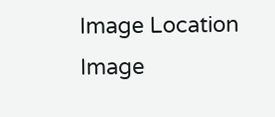Image Location
Image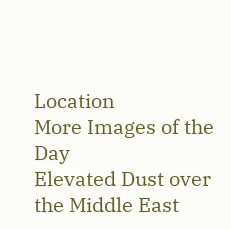Location
More Images of the Day
Elevated Dust over the Middle East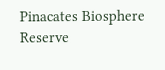Pinacates Biosphere Reserve